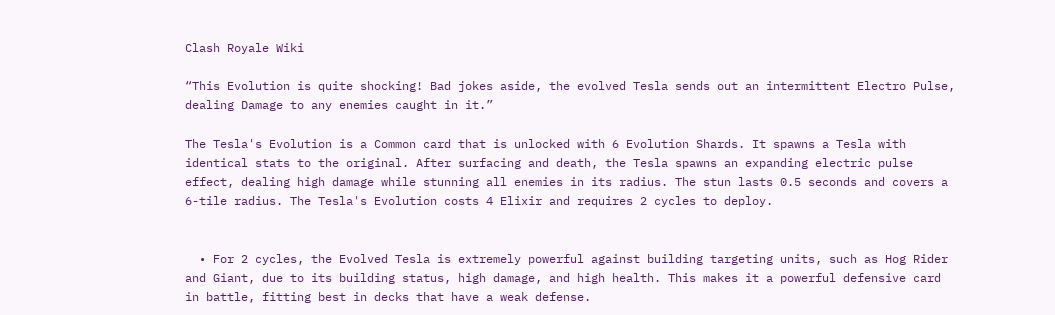Clash Royale Wiki

“This Evolution is quite shocking! Bad jokes aside, the evolved Tesla sends out an intermittent Electro Pulse, dealing Damage to any enemies caught in it.”

The Tesla's Evolution is a Common card that is unlocked with 6 Evolution Shards. It spawns a Tesla with identical stats to the original. After surfacing and death, the Tesla spawns an expanding electric pulse effect, dealing high damage while stunning all enemies in its radius. The stun lasts 0.5 seconds and covers a 6-tile radius. The Tesla's Evolution costs 4 Elixir and requires 2 cycles to deploy.


  • For 2 cycles, the Evolved Tesla is extremely powerful against building targeting units, such as Hog Rider and Giant, due to its building status, high damage, and high health. This makes it a powerful defensive card in battle, fitting best in decks that have a weak defense.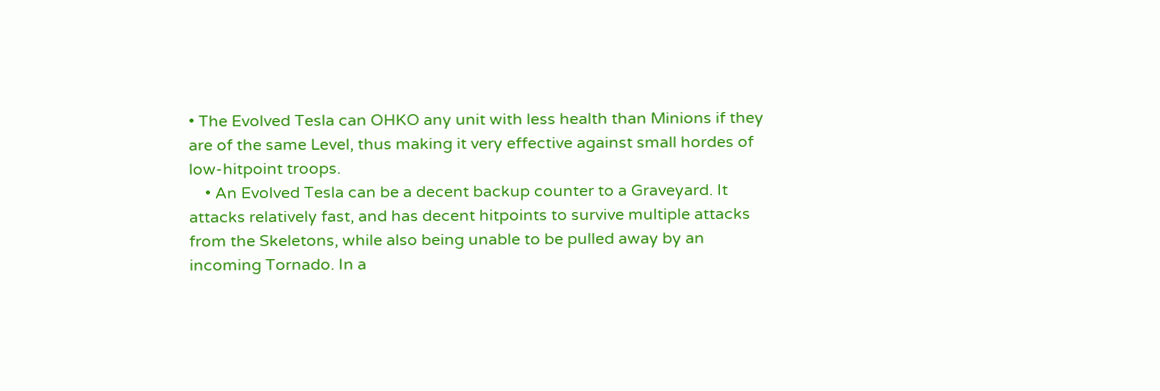• The Evolved Tesla can OHKO any unit with less health than Minions if they are of the same Level, thus making it very effective against small hordes of low-hitpoint troops.
    • An Evolved Tesla can be a decent backup counter to a Graveyard. It attacks relatively fast, and has decent hitpoints to survive multiple attacks from the Skeletons, while also being unable to be pulled away by an incoming Tornado. In a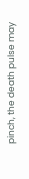pinch, the death pulse may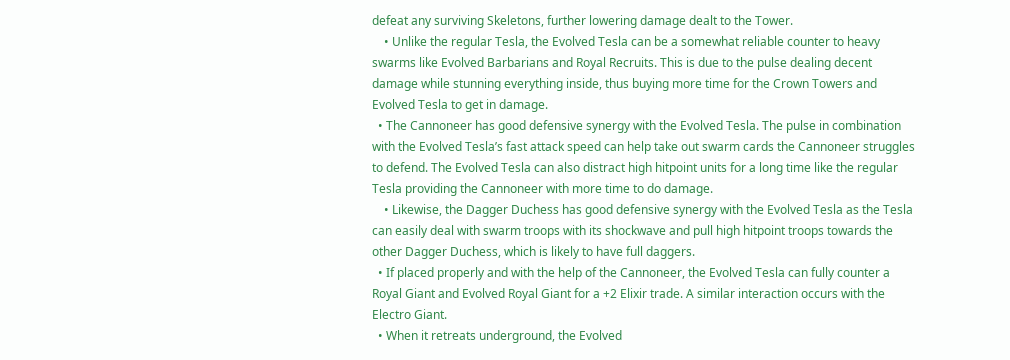defeat any surviving Skeletons, further lowering damage dealt to the Tower.
    • Unlike the regular Tesla, the Evolved Tesla can be a somewhat reliable counter to heavy swarms like Evolved Barbarians and Royal Recruits. This is due to the pulse dealing decent damage while stunning everything inside, thus buying more time for the Crown Towers and Evolved Tesla to get in damage.
  • The Cannoneer has good defensive synergy with the Evolved Tesla. The pulse in combination with the Evolved Tesla’s fast attack speed can help take out swarm cards the Cannoneer struggles to defend. The Evolved Tesla can also distract high hitpoint units for a long time like the regular Tesla providing the Cannoneer with more time to do damage.
    • Likewise, the Dagger Duchess has good defensive synergy with the Evolved Tesla as the Tesla can easily deal with swarm troops with its shockwave and pull high hitpoint troops towards the other Dagger Duchess, which is likely to have full daggers.
  • If placed properly and with the help of the Cannoneer, the Evolved Tesla can fully counter a Royal Giant and Evolved Royal Giant for a +2 Elixir trade. A similar interaction occurs with the Electro Giant.
  • When it retreats underground, the Evolved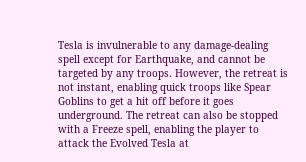Tesla is invulnerable to any damage-dealing spell except for Earthquake, and cannot be targeted by any troops. However, the retreat is not instant, enabling quick troops like Spear Goblins to get a hit off before it goes underground. The retreat can also be stopped with a Freeze spell, enabling the player to attack the Evolved Tesla at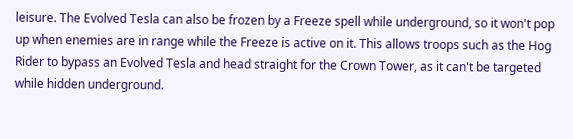leisure. The Evolved Tesla can also be frozen by a Freeze spell while underground, so it won't pop up when enemies are in range while the Freeze is active on it. This allows troops such as the Hog Rider to bypass an Evolved Tesla and head straight for the Crown Tower, as it can't be targeted while hidden underground.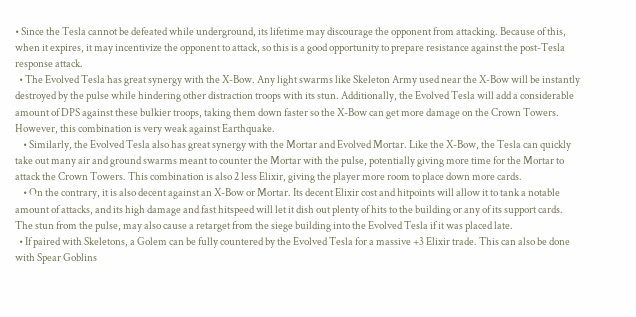• Since the Tesla cannot be defeated while underground, its lifetime may discourage the opponent from attacking. Because of this, when it expires, it may incentivize the opponent to attack, so this is a good opportunity to prepare resistance against the post-Tesla response attack.
  • The Evolved Tesla has great synergy with the X-Bow. Any light swarms like Skeleton Army used near the X-Bow will be instantly destroyed by the pulse while hindering other distraction troops with its stun. Additionally, the Evolved Tesla will add a considerable amount of DPS against these bulkier troops, taking them down faster so the X-Bow can get more damage on the Crown Towers. However, this combination is very weak against Earthquake.
    • Similarly, the Evolved Tesla also has great synergy with the Mortar and Evolved Mortar. Like the X-Bow, the Tesla can quickly take out many air and ground swarms meant to counter the Mortar with the pulse, potentially giving more time for the Mortar to attack the Crown Towers. This combination is also 2 less Elixir, giving the player more room to place down more cards.
    • On the contrary, it is also decent against an X-Bow or Mortar. Its decent Elixir cost and hitpoints will allow it to tank a notable amount of attacks, and its high damage and fast hitspeed will let it dish out plenty of hits to the building or any of its support cards. The stun from the pulse, may also cause a retarget from the siege building into the Evolved Tesla if it was placed late.
  • If paired with Skeletons, a Golem can be fully countered by the Evolved Tesla for a massive +3 Elixir trade. This can also be done with Spear Goblins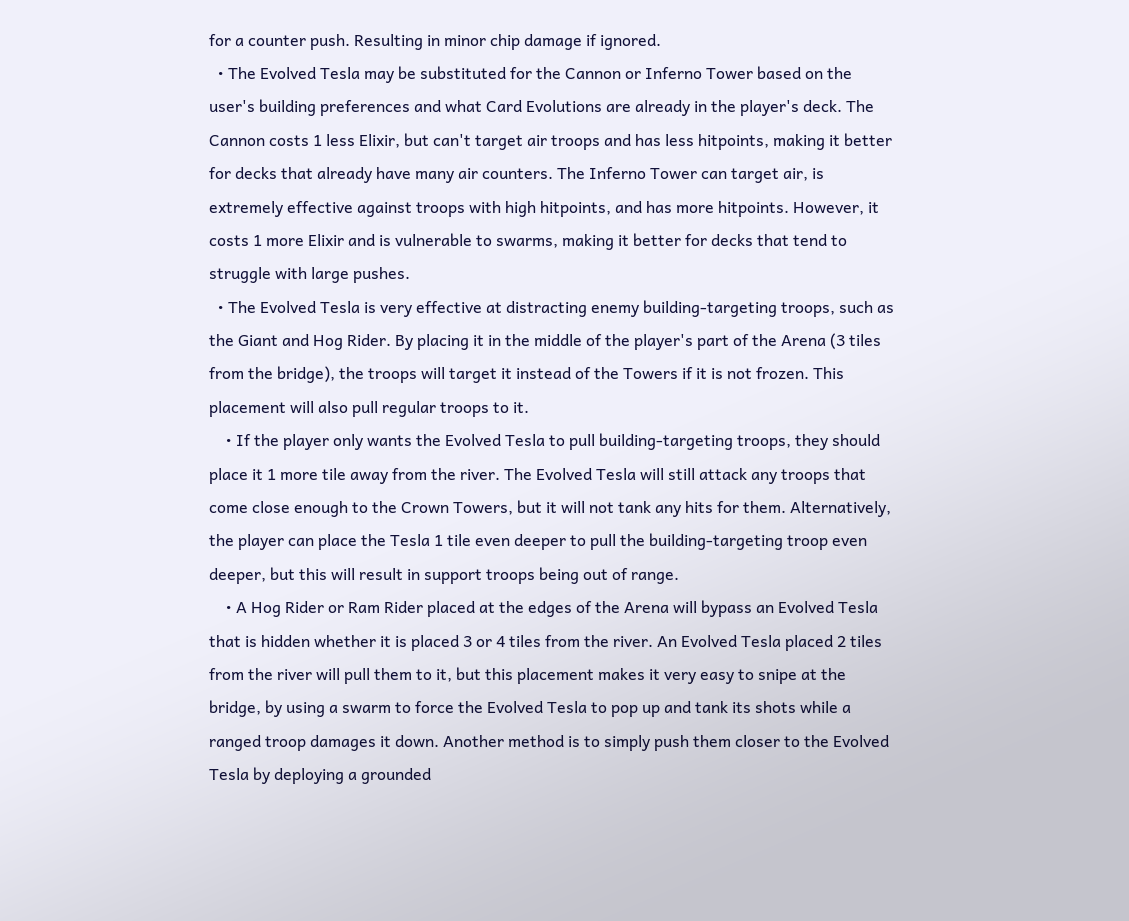for a counter push. Resulting in minor chip damage if ignored.
  • The Evolved Tesla may be substituted for the Cannon or Inferno Tower based on the user's building preferences and what Card Evolutions are already in the player's deck. The Cannon costs 1 less Elixir, but can't target air troops and has less hitpoints, making it better for decks that already have many air counters. The Inferno Tower can target air, is extremely effective against troops with high hitpoints, and has more hitpoints. However, it costs 1 more Elixir and is vulnerable to swarms, making it better for decks that tend to struggle with large pushes.
  • The Evolved Tesla is very effective at distracting enemy building-targeting troops, such as the Giant and Hog Rider. By placing it in the middle of the player's part of the Arena (3 tiles from the bridge), the troops will target it instead of the Towers if it is not frozen. This placement will also pull regular troops to it.
    • If the player only wants the Evolved Tesla to pull building-targeting troops, they should place it 1 more tile away from the river. The Evolved Tesla will still attack any troops that come close enough to the Crown Towers, but it will not tank any hits for them. Alternatively, the player can place the Tesla 1 tile even deeper to pull the building-targeting troop even deeper, but this will result in support troops being out of range.
    • A Hog Rider or Ram Rider placed at the edges of the Arena will bypass an Evolved Tesla that is hidden whether it is placed 3 or 4 tiles from the river. An Evolved Tesla placed 2 tiles from the river will pull them to it, but this placement makes it very easy to snipe at the bridge, by using a swarm to force the Evolved Tesla to pop up and tank its shots while a ranged troop damages it down. Another method is to simply push them closer to the Evolved Tesla by deploying a grounded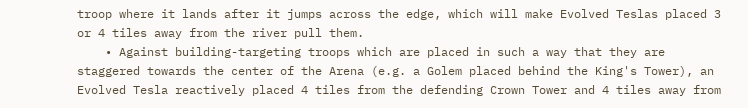troop where it lands after it jumps across the edge, which will make Evolved Teslas placed 3 or 4 tiles away from the river pull them.
    • Against building-targeting troops which are placed in such a way that they are staggered towards the center of the Arena (e.g. a Golem placed behind the King's Tower), an Evolved Tesla reactively placed 4 tiles from the defending Crown Tower and 4 tiles away from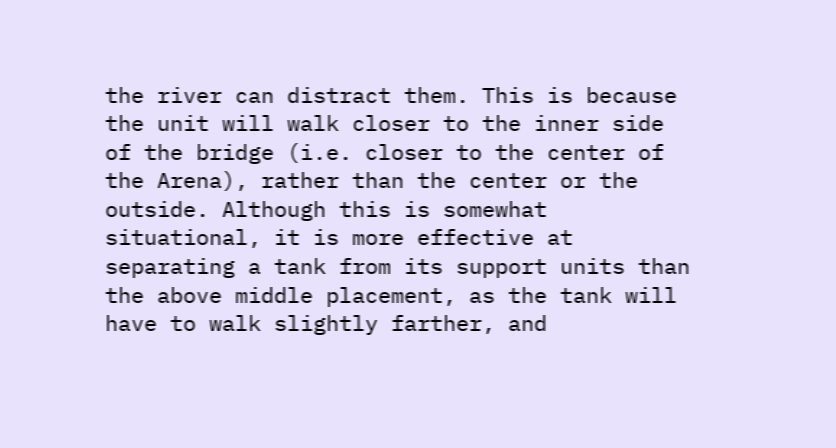the river can distract them. This is because the unit will walk closer to the inner side of the bridge (i.e. closer to the center of the Arena), rather than the center or the outside. Although this is somewhat situational, it is more effective at separating a tank from its support units than the above middle placement, as the tank will have to walk slightly farther, and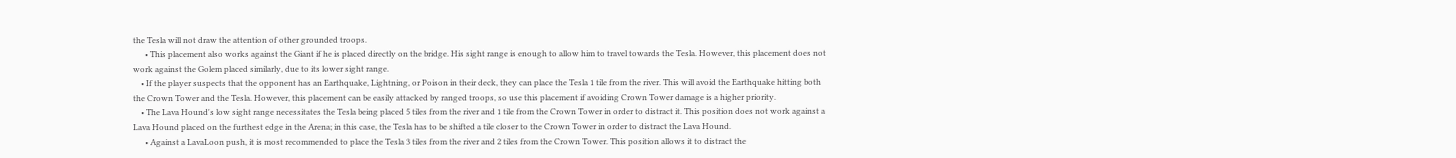the Tesla will not draw the attention of other grounded troops.
      • This placement also works against the Giant if he is placed directly on the bridge. His sight range is enough to allow him to travel towards the Tesla. However, this placement does not work against the Golem placed similarly, due to its lower sight range.
    • If the player suspects that the opponent has an Earthquake, Lightning, or Poison in their deck, they can place the Tesla 1 tile from the river. This will avoid the Earthquake hitting both the Crown Tower and the Tesla. However, this placement can be easily attacked by ranged troops, so use this placement if avoiding Crown Tower damage is a higher priority.
    • The Lava Hound's low sight range necessitates the Tesla being placed 5 tiles from the river and 1 tile from the Crown Tower in order to distract it. This position does not work against a Lava Hound placed on the furthest edge in the Arena; in this case, the Tesla has to be shifted a tile closer to the Crown Tower in order to distract the Lava Hound.
      • Against a LavaLoon push, it is most recommended to place the Tesla 3 tiles from the river and 2 tiles from the Crown Tower. This position allows it to distract the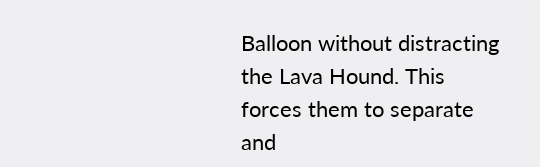Balloon without distracting the Lava Hound. This forces them to separate and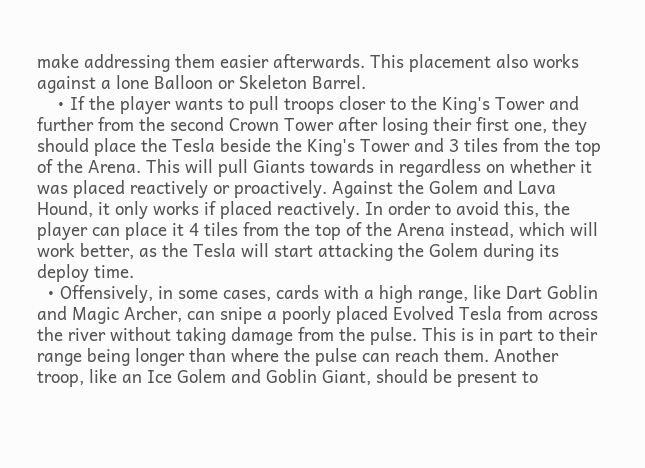make addressing them easier afterwards. This placement also works against a lone Balloon or Skeleton Barrel.
    • If the player wants to pull troops closer to the King's Tower and further from the second Crown Tower after losing their first one, they should place the Tesla beside the King's Tower and 3 tiles from the top of the Arena. This will pull Giants towards in regardless on whether it was placed reactively or proactively. Against the Golem and Lava Hound, it only works if placed reactively. In order to avoid this, the player can place it 4 tiles from the top of the Arena instead, which will work better, as the Tesla will start attacking the Golem during its deploy time.
  • Offensively, in some cases, cards with a high range, like Dart Goblin and Magic Archer, can snipe a poorly placed Evolved Tesla from across the river without taking damage from the pulse. This is in part to their range being longer than where the pulse can reach them. Another troop, like an Ice Golem and Goblin Giant, should be present to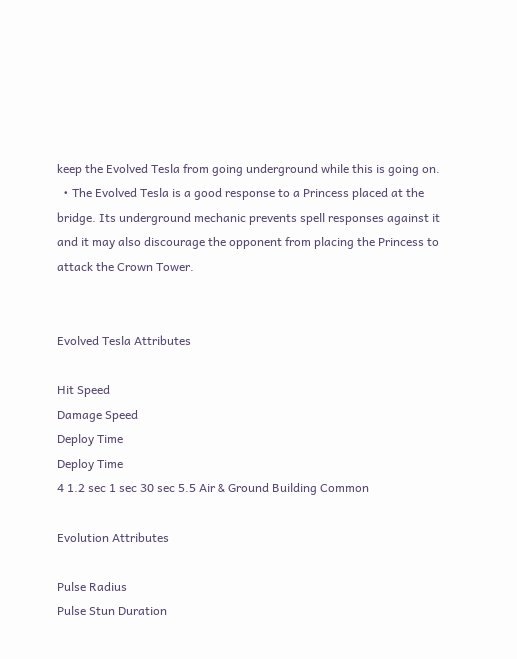keep the Evolved Tesla from going underground while this is going on.
  • The Evolved Tesla is a good response to a Princess placed at the bridge. Its underground mechanic prevents spell responses against it and it may also discourage the opponent from placing the Princess to attack the Crown Tower.


Evolved Tesla Attributes

Hit Speed
Damage Speed
Deploy Time
Deploy Time
4 1.2 sec 1 sec 30 sec 5.5 Air & Ground Building Common

Evolution Attributes

Pulse Radius
Pulse Stun Duration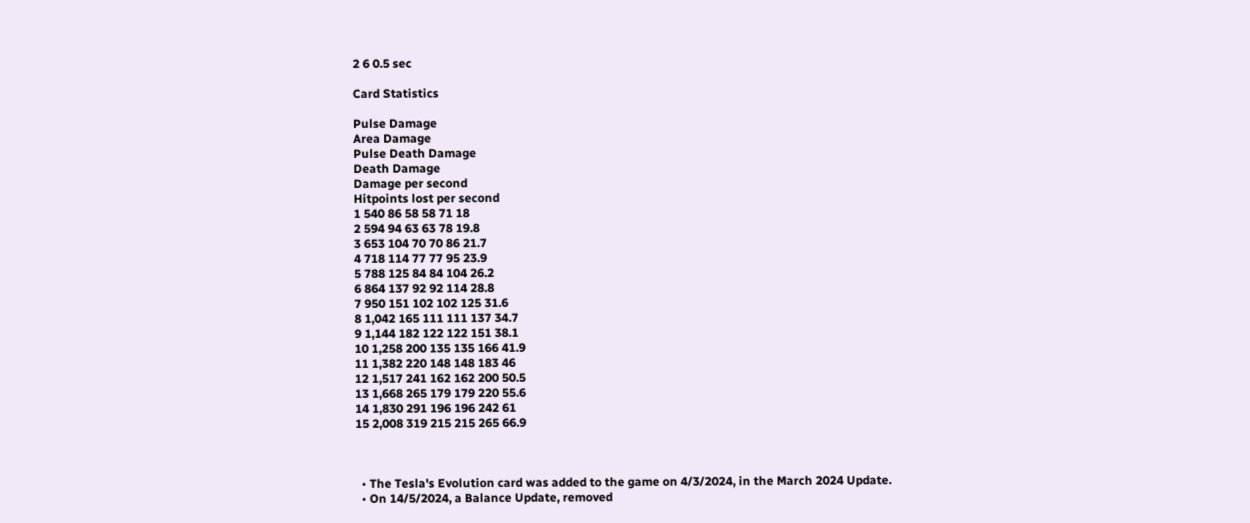2 6 0.5 sec

Card Statistics

Pulse Damage
Area Damage
Pulse Death Damage
Death Damage
Damage per second
Hitpoints lost per second
1 540 86 58 58 71 18
2 594 94 63 63 78 19.8
3 653 104 70 70 86 21.7
4 718 114 77 77 95 23.9
5 788 125 84 84 104 26.2
6 864 137 92 92 114 28.8
7 950 151 102 102 125 31.6
8 1,042 165 111 111 137 34.7
9 1,144 182 122 122 151 38.1
10 1,258 200 135 135 166 41.9
11 1,382 220 148 148 183 46
12 1,517 241 162 162 200 50.5
13 1,668 265 179 179 220 55.6
14 1,830 291 196 196 242 61
15 2,008 319 215 215 265 66.9



  • The Tesla's Evolution card was added to the game on 4/3/2024, in the March 2024 Update.
  • On 14/5/2024, a Balance Update, removed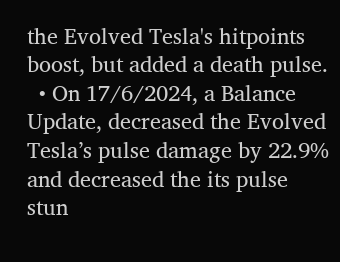the Evolved Tesla's hitpoints boost, but added a death pulse.
  • On 17/6/2024, a Balance Update, decreased the Evolved Tesla’s pulse damage by 22.9% and decreased the its pulse stun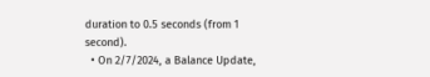duration to 0.5 seconds (from 1 second).
  • On 2/7/2024, a Balance Update,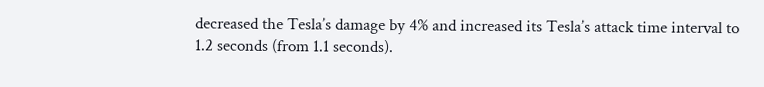decreased the Tesla’s damage by 4% and increased its Tesla’s attack time interval to 1.2 seconds (from 1.1 seconds).